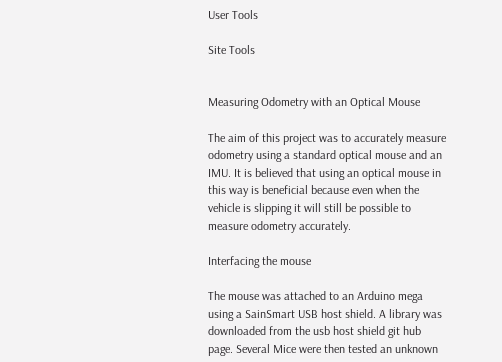User Tools

Site Tools


Measuring Odometry with an Optical Mouse

The aim of this project was to accurately measure odometry using a standard optical mouse and an IMU. It is believed that using an optical mouse in this way is beneficial because even when the vehicle is slipping it will still be possible to measure odometry accurately.

Interfacing the mouse

The mouse was attached to an Arduino mega using a SainSmart USB host shield. A library was downloaded from the usb host shield git hub page. Several Mice were then tested an unknown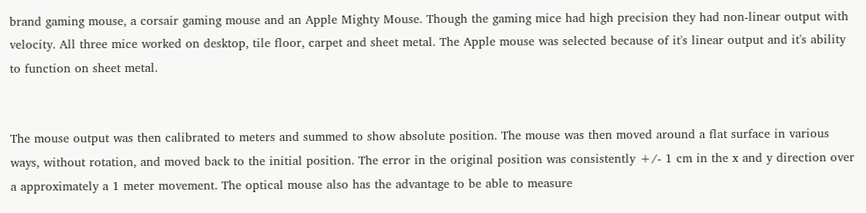brand gaming mouse, a corsair gaming mouse and an Apple Mighty Mouse. Though the gaming mice had high precision they had non-linear output with velocity. All three mice worked on desktop, tile floor, carpet and sheet metal. The Apple mouse was selected because of it's linear output and it's ability to function on sheet metal.


The mouse output was then calibrated to meters and summed to show absolute position. The mouse was then moved around a flat surface in various ways, without rotation, and moved back to the initial position. The error in the original position was consistently +/- 1 cm in the x and y direction over a approximately a 1 meter movement. The optical mouse also has the advantage to be able to measure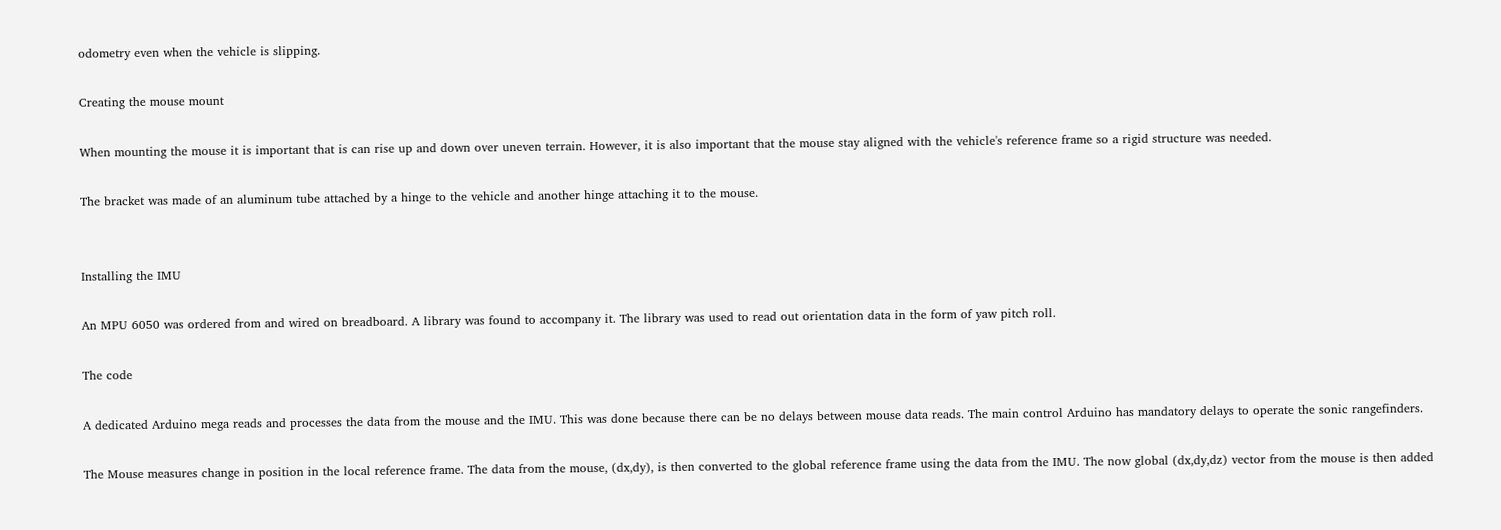odometry even when the vehicle is slipping.

Creating the mouse mount

When mounting the mouse it is important that is can rise up and down over uneven terrain. However, it is also important that the mouse stay aligned with the vehicle's reference frame so a rigid structure was needed.

The bracket was made of an aluminum tube attached by a hinge to the vehicle and another hinge attaching it to the mouse.


Installing the IMU

An MPU 6050 was ordered from and wired on breadboard. A library was found to accompany it. The library was used to read out orientation data in the form of yaw pitch roll.

The code

A dedicated Arduino mega reads and processes the data from the mouse and the IMU. This was done because there can be no delays between mouse data reads. The main control Arduino has mandatory delays to operate the sonic rangefinders.

The Mouse measures change in position in the local reference frame. The data from the mouse, (dx,dy), is then converted to the global reference frame using the data from the IMU. The now global (dx,dy,dz) vector from the mouse is then added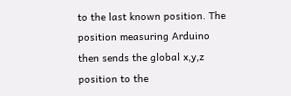to the last known position. The position measuring Arduino then sends the global x,y,z position to the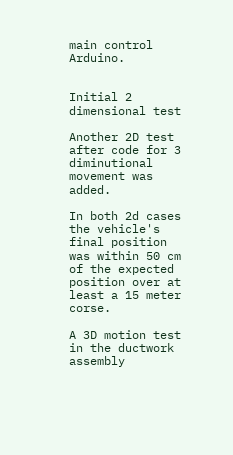main control Arduino.


Initial 2 dimensional test

Another 2D test after code for 3 diminutional movement was added.

In both 2d cases the vehicle's final position was within 50 cm of the expected position over at least a 15 meter corse.

A 3D motion test in the ductwork assembly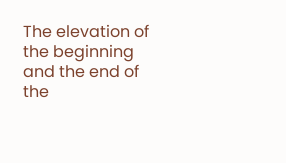The elevation of the beginning and the end of the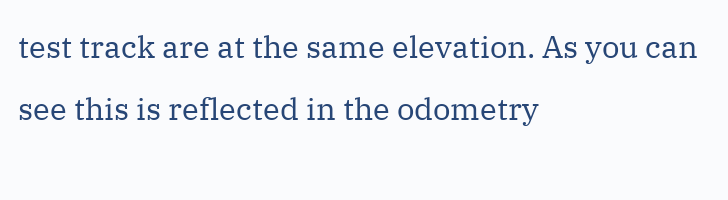test track are at the same elevation. As you can see this is reflected in the odometry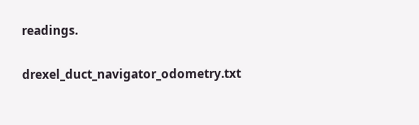readings.

drexel_duct_navigator_odometry.txt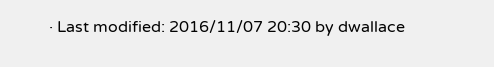· Last modified: 2016/11/07 20:30 by dwallace